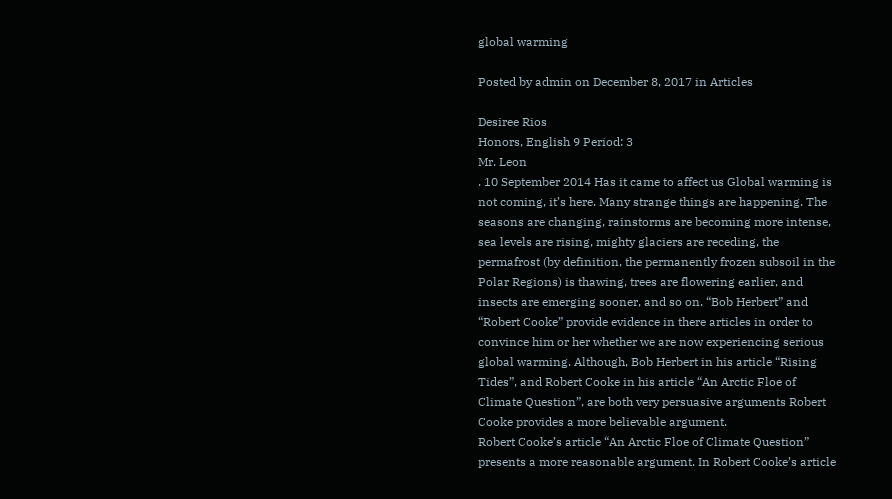global warming

Posted by admin on December 8, 2017 in Articles

Desiree Rios
Honors, English 9 Period: 3
Mr. Leon
. 10 September 2014 Has it came to affect us Global warming is not coming, it’s here. Many strange things are happening. The seasons are changing, rainstorms are becoming more intense, sea levels are rising, mighty glaciers are receding, the permafrost (by definition, the permanently frozen subsoil in the Polar Regions) is thawing, trees are flowering earlier, and insects are emerging sooner, and so on. “Bob Herbert” and “Robert Cooke” provide evidence in there articles in order to convince him or her whether we are now experiencing serious global warming. Although, Bob Herbert in his article “Rising Tides”, and Robert Cooke in his article “An Arctic Floe of Climate Question”, are both very persuasive arguments Robert Cooke provides a more believable argument.
Robert Cooke’s article “An Arctic Floe of Climate Question” presents a more reasonable argument. In Robert Cooke’s article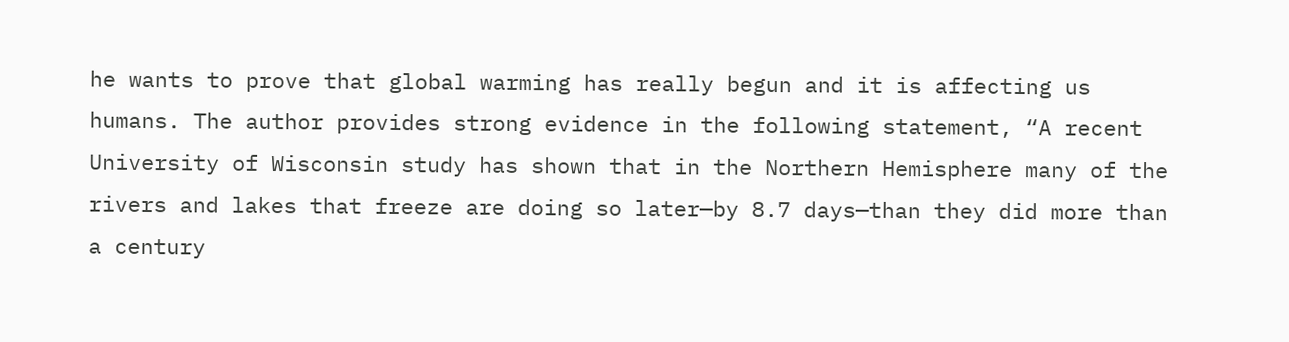he wants to prove that global warming has really begun and it is affecting us humans. The author provides strong evidence in the following statement, “A recent University of Wisconsin study has shown that in the Northern Hemisphere many of the rivers and lakes that freeze are doing so later—by 8.7 days—than they did more than a century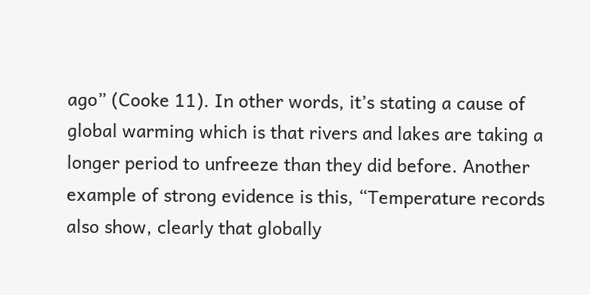ago” (Cooke 11). In other words, it’s stating a cause of global warming which is that rivers and lakes are taking a longer period to unfreeze than they did before. Another example of strong evidence is this, “Temperature records also show, clearly that globally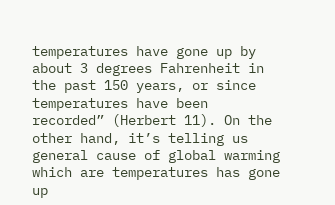temperatures have gone up by about 3 degrees Fahrenheit in the past 150 years, or since temperatures have been recorded” (Herbert 11). On the other hand, it’s telling us general cause of global warming which are temperatures has gone up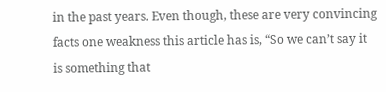in the past years. Even though, these are very convincing facts one weakness this article has is, “So we can’t say it is something that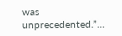was unprecedented.”…